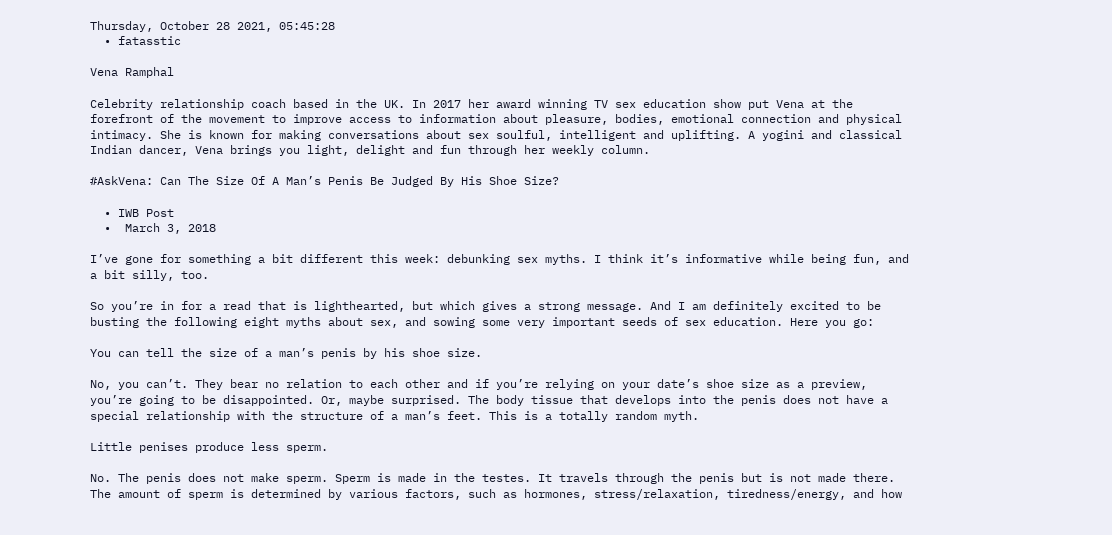Thursday, October 28 2021, 05:45:28
  • fatasstic

Vena Ramphal

Celebrity relationship coach based in the UK. In 2017 her award winning TV sex education show put Vena at the forefront of the movement to improve access to information about pleasure, bodies, emotional connection and physical intimacy. She is known for making conversations about sex soulful, intelligent and uplifting. A yogini and classical Indian dancer, Vena brings you light, delight and fun through her weekly column.

#AskVena: Can The Size Of A Man’s Penis Be Judged By His Shoe Size?

  • IWB Post
  •  March 3, 2018

I’ve gone for something a bit different this week: debunking sex myths. I think it’s informative while being fun, and a bit silly, too.

So you’re in for a read that is lighthearted, but which gives a strong message. And I am definitely excited to be busting the following eight myths about sex, and sowing some very important seeds of sex education. Here you go:

You can tell the size of a man’s penis by his shoe size.

No, you can’t. They bear no relation to each other and if you’re relying on your date’s shoe size as a preview, you’re going to be disappointed. Or, maybe surprised. The body tissue that develops into the penis does not have a special relationship with the structure of a man’s feet. This is a totally random myth.

Little penises produce less sperm.

No. The penis does not make sperm. Sperm is made in the testes. It travels through the penis but is not made there. The amount of sperm is determined by various factors, such as hormones, stress/relaxation, tiredness/energy, and how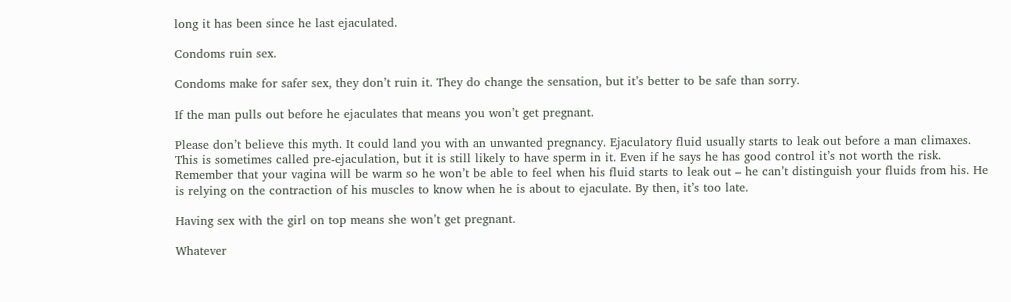long it has been since he last ejaculated.

Condoms ruin sex.

Condoms make for safer sex, they don’t ruin it. They do change the sensation, but it’s better to be safe than sorry.

If the man pulls out before he ejaculates that means you won’t get pregnant.

Please don’t believe this myth. It could land you with an unwanted pregnancy. Ejaculatory fluid usually starts to leak out before a man climaxes. This is sometimes called pre-ejaculation, but it is still likely to have sperm in it. Even if he says he has good control it’s not worth the risk. Remember that your vagina will be warm so he won’t be able to feel when his fluid starts to leak out – he can’t distinguish your fluids from his. He is relying on the contraction of his muscles to know when he is about to ejaculate. By then, it’s too late.

Having sex with the girl on top means she won’t get pregnant.

Whatever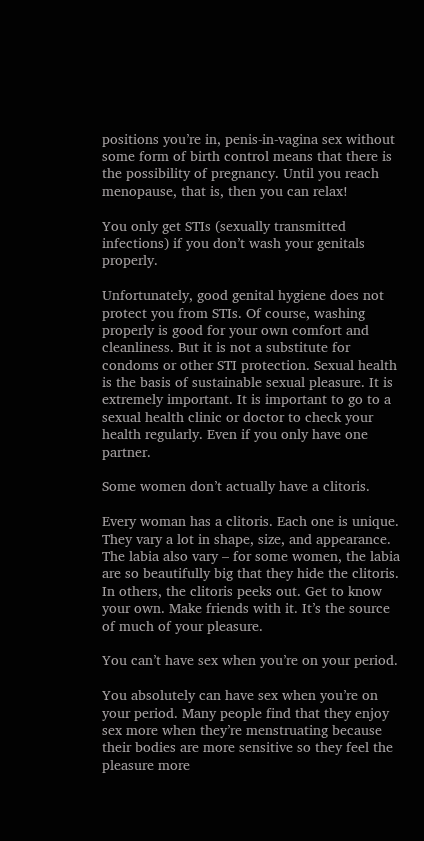positions you’re in, penis-in-vagina sex without some form of birth control means that there is the possibility of pregnancy. Until you reach menopause, that is, then you can relax!

You only get STIs (sexually transmitted infections) if you don’t wash your genitals properly.

Unfortunately, good genital hygiene does not protect you from STIs. Of course, washing properly is good for your own comfort and cleanliness. But it is not a substitute for condoms or other STI protection. Sexual health is the basis of sustainable sexual pleasure. It is extremely important. It is important to go to a sexual health clinic or doctor to check your health regularly. Even if you only have one partner.

Some women don’t actually have a clitoris.

Every woman has a clitoris. Each one is unique. They vary a lot in shape, size, and appearance. The labia also vary – for some women, the labia are so beautifully big that they hide the clitoris. In others, the clitoris peeks out. Get to know your own. Make friends with it. It’s the source of much of your pleasure.

You can’t have sex when you’re on your period.

You absolutely can have sex when you’re on your period. Many people find that they enjoy sex more when they’re menstruating because their bodies are more sensitive so they feel the pleasure more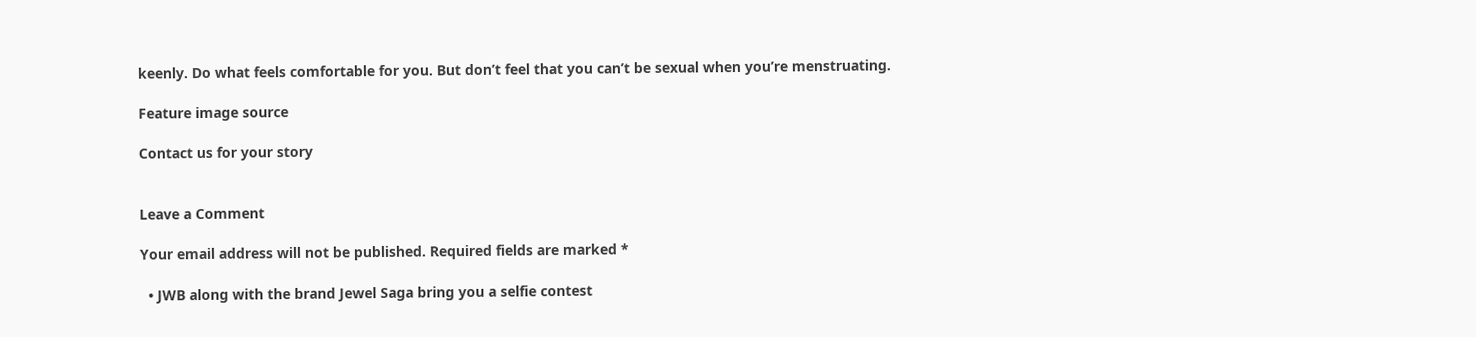keenly. Do what feels comfortable for you. But don’t feel that you can’t be sexual when you’re menstruating.

Feature image source

Contact us for your story


Leave a Comment

Your email address will not be published. Required fields are marked *

  • JWB along with the brand Jewel Saga bring you a selfie contest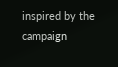inspired by the campaign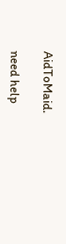AidToMaid.

need help